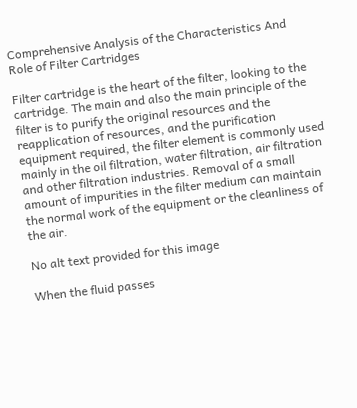Comprehensive Analysis of the Characteristics And Role of Filter Cartridges

Filter cartridge is the heart of the filter, looking to the cartridge. The main and also the main principle of the filter is to purify the original resources and the reapplication of resources, and the purification equipment required, the filter element is commonly used mainly in the oil filtration, water filtration, air filtration and other filtration industries. Removal of a small amount of impurities in the filter medium can maintain the normal work of the equipment or the cleanliness of the air.

No alt text provided for this image

When the fluid passes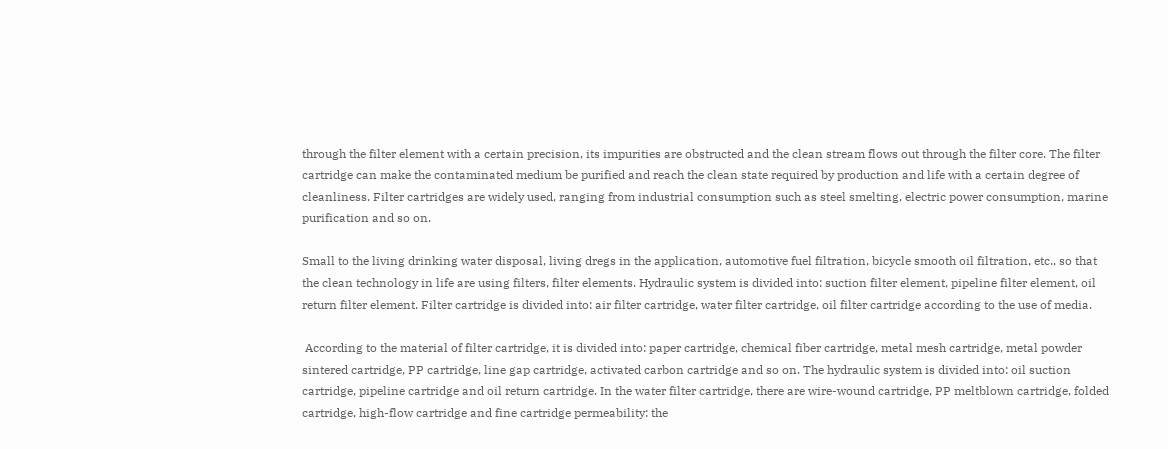through the filter element with a certain precision, its impurities are obstructed and the clean stream flows out through the filter core. The filter cartridge can make the contaminated medium be purified and reach the clean state required by production and life with a certain degree of cleanliness. Filter cartridges are widely used, ranging from industrial consumption such as steel smelting, electric power consumption, marine purification and so on.

Small to the living drinking water disposal, living dregs in the application, automotive fuel filtration, bicycle smooth oil filtration, etc., so that the clean technology in life are using filters, filter elements. Hydraulic system is divided into: suction filter element, pipeline filter element, oil return filter element. Filter cartridge is divided into: air filter cartridge, water filter cartridge, oil filter cartridge according to the use of media.

 According to the material of filter cartridge, it is divided into: paper cartridge, chemical fiber cartridge, metal mesh cartridge, metal powder sintered cartridge, PP cartridge, line gap cartridge, activated carbon cartridge and so on. The hydraulic system is divided into: oil suction cartridge, pipeline cartridge and oil return cartridge. In the water filter cartridge, there are wire-wound cartridge, PP meltblown cartridge, folded cartridge, high-flow cartridge and fine cartridge permeability: the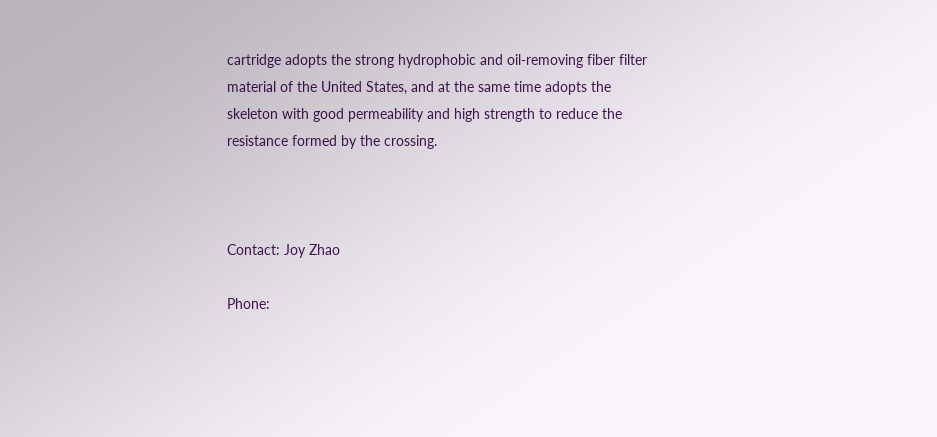cartridge adopts the strong hydrophobic and oil-removing fiber filter material of the United States, and at the same time adopts the skeleton with good permeability and high strength to reduce the resistance formed by the crossing.



Contact: Joy Zhao

Phone: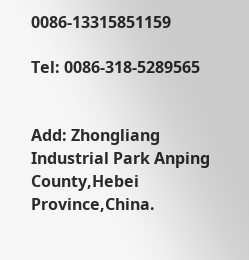0086-13315851159

Tel: 0086-318-5289565


Add: Zhongliang Industrial Park Anping County,Hebei Province,China.